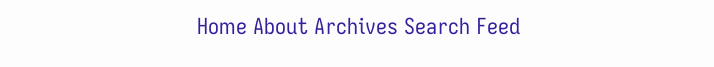Home About Archives Search Feed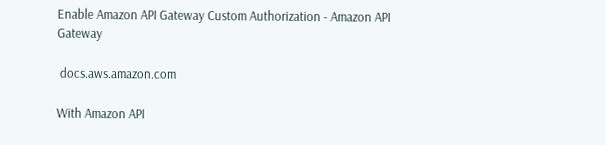Enable Amazon API Gateway Custom Authorization - Amazon API Gateway

 docs.aws.amazon.com

With Amazon API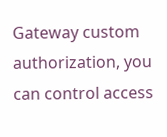Gateway custom authorization, you can control access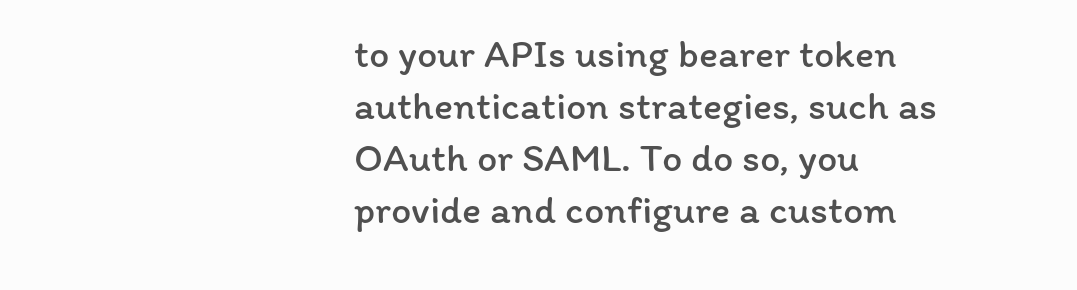to your APIs using bearer token authentication strategies, such as OAuth or SAML. To do so, you provide and configure a custom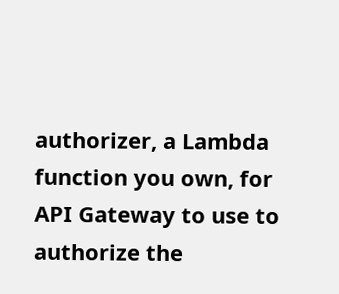authorizer, a Lambda function you own, for API Gateway to use to authorize the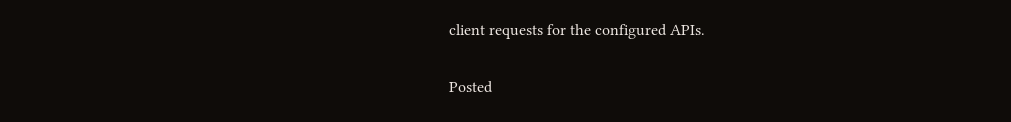client requests for the configured APIs.

Posted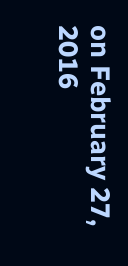on February 27, 2016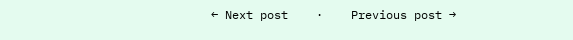← Next post    ·    Previous post →